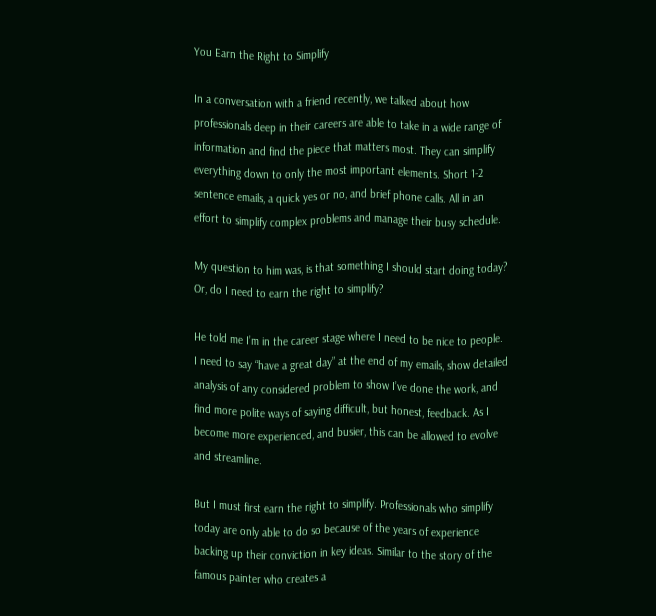You Earn the Right to Simplify

In a conversation with a friend recently, we talked about how professionals deep in their careers are able to take in a wide range of information and find the piece that matters most. They can simplify everything down to only the most important elements. Short 1-2 sentence emails, a quick yes or no, and brief phone calls. All in an effort to simplify complex problems and manage their busy schedule.

My question to him was, is that something I should start doing today? Or, do I need to earn the right to simplify?

He told me I’m in the career stage where I need to be nice to people. I need to say “have a great day” at the end of my emails, show detailed analysis of any considered problem to show I’ve done the work, and find more polite ways of saying difficult, but honest, feedback. As I become more experienced, and busier, this can be allowed to evolve and streamline.

But I must first earn the right to simplify. Professionals who simplify today are only able to do so because of the years of experience backing up their conviction in key ideas. Similar to the story of the famous painter who creates a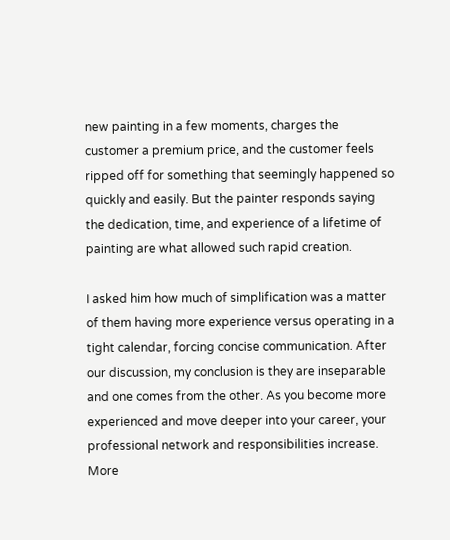new painting in a few moments, charges the customer a premium price, and the customer feels ripped off for something that seemingly happened so quickly and easily. But the painter responds saying the dedication, time, and experience of a lifetime of painting are what allowed such rapid creation.

I asked him how much of simplification was a matter of them having more experience versus operating in a tight calendar, forcing concise communication. After our discussion, my conclusion is they are inseparable and one comes from the other. As you become more experienced and move deeper into your career, your professional network and responsibilities increase. More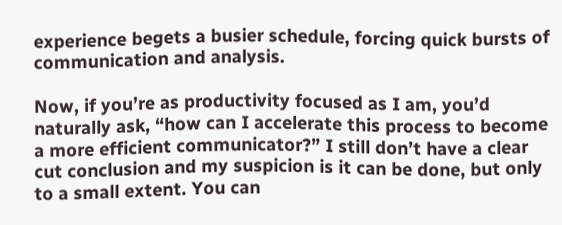experience begets a busier schedule, forcing quick bursts of communication and analysis.

Now, if you’re as productivity focused as I am, you’d naturally ask, “how can I accelerate this process to become a more efficient communicator?” I still don’t have a clear cut conclusion and my suspicion is it can be done, but only to a small extent. You can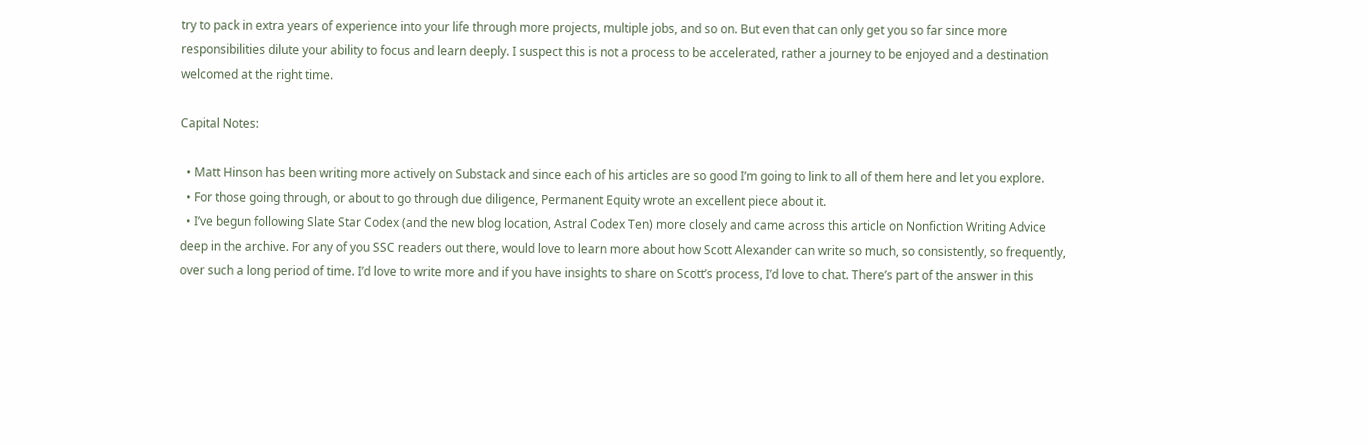try to pack in extra years of experience into your life through more projects, multiple jobs, and so on. But even that can only get you so far since more responsibilities dilute your ability to focus and learn deeply. I suspect this is not a process to be accelerated, rather a journey to be enjoyed and a destination welcomed at the right time.

Capital Notes:

  • Matt Hinson has been writing more actively on Substack and since each of his articles are so good I’m going to link to all of them here and let you explore.
  • For those going through, or about to go through due diligence, Permanent Equity wrote an excellent piece about it.
  • I’ve begun following Slate Star Codex (and the new blog location, Astral Codex Ten) more closely and came across this article on Nonfiction Writing Advice deep in the archive. For any of you SSC readers out there, would love to learn more about how Scott Alexander can write so much, so consistently, so frequently, over such a long period of time. I’d love to write more and if you have insights to share on Scott’s process, I’d love to chat. There’s part of the answer in this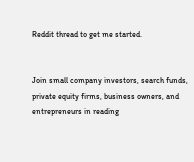Reddit thread to get me started.


Join small company investors, search funds, private equity firms, business owners, and entrepreneurs in reading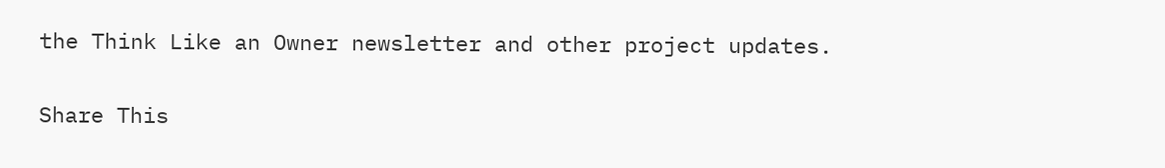the Think Like an Owner newsletter and other project updates.

Share This